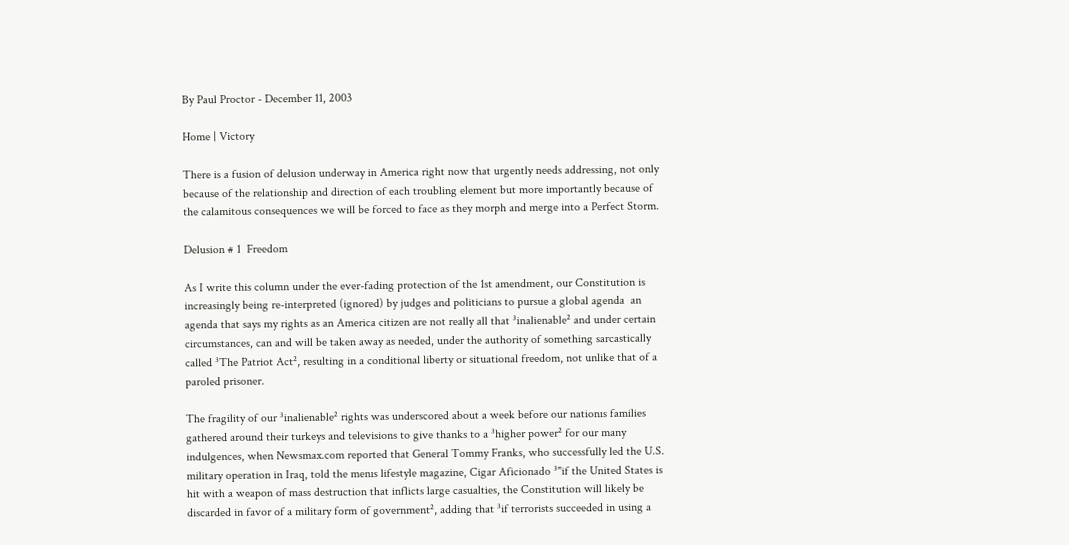By Paul Proctor - December 11, 2003

Home | Victory

There is a fusion of delusion underway in America right now that urgently needs addressing, not only because of the relationship and direction of each troubling element but more importantly because of the calamitous consequences we will be forced to face as they morph and merge into a Perfect Storm.

Delusion # 1  Freedom

As I write this column under the ever-fading protection of the 1st amendment, our Constitution is increasingly being re-interpreted (ignored) by judges and politicians to pursue a global agenda  an agenda that says my rights as an America citizen are not really all that ³inalienable² and under certain circumstances, can and will be taken away as needed, under the authority of something sarcastically called ³The Patriot Act², resulting in a conditional liberty or situational freedom, not unlike that of a paroled prisoner.

The fragility of our ³inalienable² rights was underscored about a week before our nationıs families gathered around their turkeys and televisions to give thanks to a ³higher power² for our many indulgences, when Newsmax.com reported that General Tommy Franks, who successfully led the U.S. military operation in Iraq, told the menıs lifestyle magazine, Cigar Aficionado ³"if the United States is hit with a weapon of mass destruction that inflicts large casualties, the Constitution will likely be discarded in favor of a military form of government², adding that ³if terrorists succeeded in using a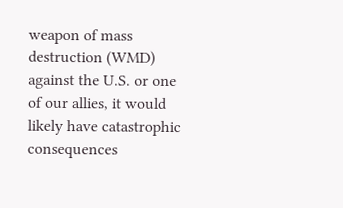weapon of mass destruction (WMD) against the U.S. or one of our allies, it would likely have catastrophic consequences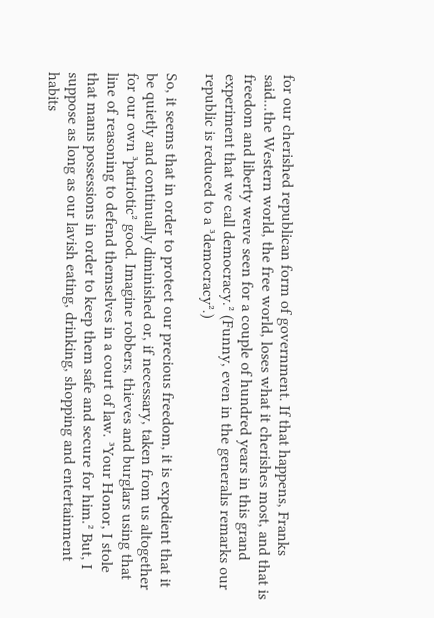for our cherished republican form of government. If that happens, Franks said...the Western world, the free world, loses what it cherishes most, and that is freedom and liberty weıve seen for a couple of hundred years in this grand experiment that we call democracy.² (Funny, even in the generalıs remarks our republic is reduced to a ³democracy².)

So, it seems that in order to protect our precious freedom, it is expedient that it be quietly and continually diminished or, if necessary, taken from us altogether for our own ³patriotic² good. Imagine robbers, thieves and burglars using that line of reasoning to defend themselves in a court of law. ³Your Honor, I stole that manıs possessions in order to keep them safe and secure for him.² But, I suppose as long as our lavish eating, drinking, shopping and entertainment habits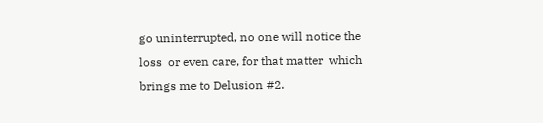go uninterrupted, no one will notice the loss  or even care, for that matter  which brings me to Delusion #2.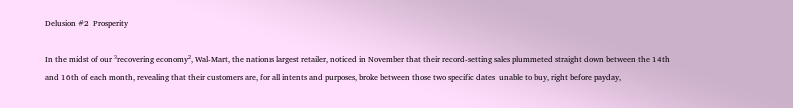Delusion #2  Prosperity

In the midst of our ³recovering economy², Wal-Mart, the nationıs largest retailer, noticed in November that their record-setting sales plummeted straight down between the 14th and 16th of each month, revealing that their customers are, for all intents and purposes, broke between those two specific dates  unable to buy, right before payday,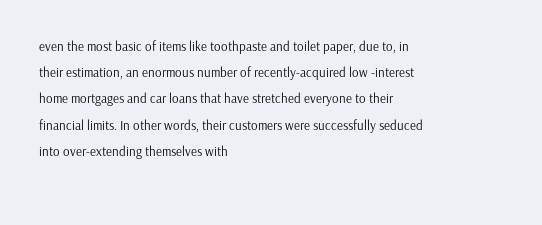even the most basic of items like toothpaste and toilet paper, due to, in their estimation, an enormous number of recently-acquired low -interest home mortgages and car loans that have stretched everyone to their financial limits. In other words, their customers were successfully seduced into over-extending themselves with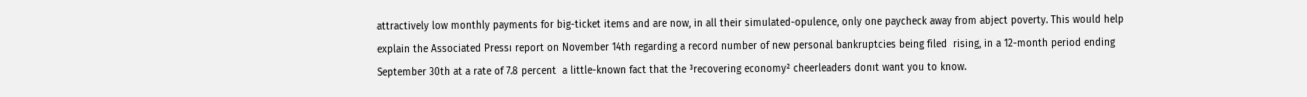attractively low monthly payments for big-ticket items and are now, in all their simulated-opulence, only one paycheck away from abject poverty. This would help explain the Associated Pressı report on November 14th regarding a record number of new personal bankruptcies being filed  rising, in a 12-month period ending September 30th at a rate of 7.8 percent  a little-known fact that the ³recovering economy² cheerleaders donıt want you to know.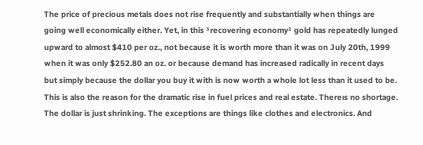The price of precious metals does not rise frequently and substantially when things are going well economically either. Yet, in this ³recovering economy² gold has repeatedly lunged upward to almost $410 per oz., not because it is worth more than it was on July 20th, 1999 when it was only $252.80 an oz. or because demand has increased radically in recent days but simply because the dollar you buy it with is now worth a whole lot less than it used to be. This is also the reason for the dramatic rise in fuel prices and real estate. Thereıs no shortage. The dollar is just shrinking. The exceptions are things like clothes and electronics. And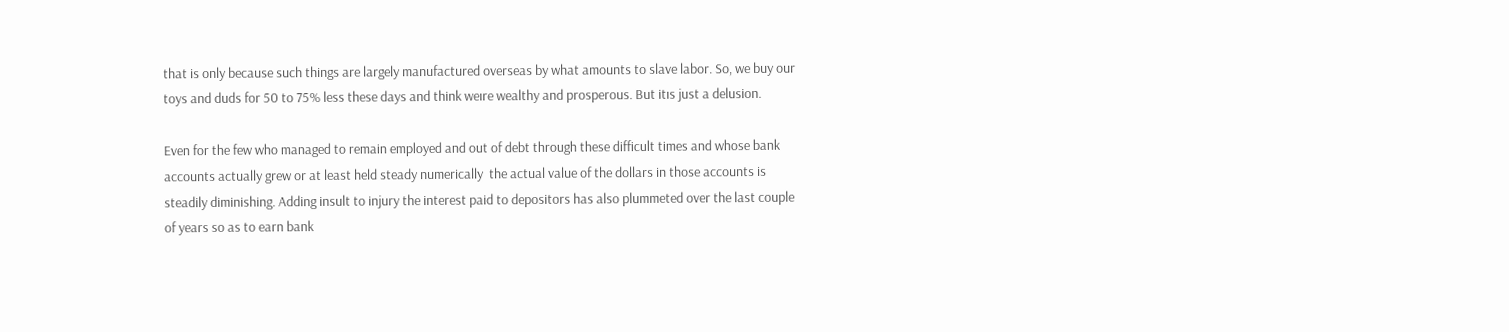that is only because such things are largely manufactured overseas by what amounts to slave labor. So, we buy our toys and duds for 50 to 75% less these days and think weıre wealthy and prosperous. But itıs just a delusion.

Even for the few who managed to remain employed and out of debt through these difficult times and whose bank accounts actually grew or at least held steady numerically  the actual value of the dollars in those accounts is steadily diminishing. Adding insult to injury the interest paid to depositors has also plummeted over the last couple of years so as to earn bank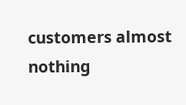customers almost nothing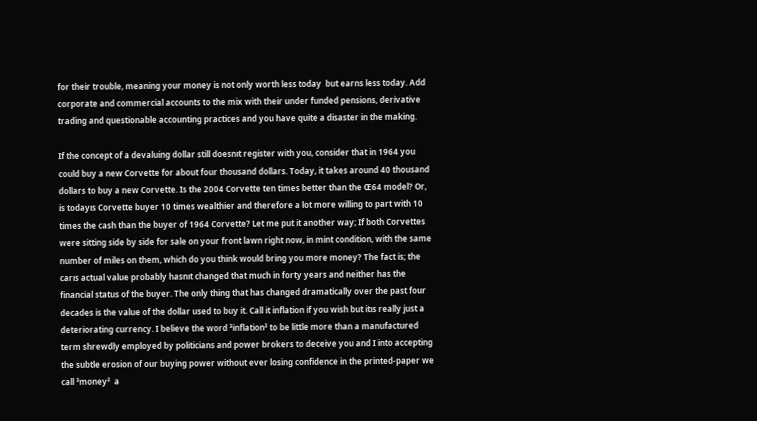for their trouble, meaning your money is not only worth less today  but earns less today. Add corporate and commercial accounts to the mix with their under funded pensions, derivative trading and questionable accounting practices and you have quite a disaster in the making.

If the concept of a devaluing dollar still doesnıt register with you, consider that in 1964 you could buy a new Corvette for about four thousand dollars. Today, it takes around 40 thousand dollars to buy a new Corvette. Is the 2004 Corvette ten times better than the Œ64 model? Or, is todayıs Corvette buyer 10 times wealthier and therefore a lot more willing to part with 10 times the cash than the buyer of 1964 Corvette? Let me put it another way; If both Corvettes were sitting side by side for sale on your front lawn right now, in mint condition, with the same number of miles on them, which do you think would bring you more money? The fact is; the carıs actual value probably hasnıt changed that much in forty years and neither has the financial status of the buyer. The only thing that has changed dramatically over the past four decades is the value of the dollar used to buy it. Call it inflation if you wish but itıs really just a deteriorating currency. I believe the word ³inflation² to be little more than a manufactured term shrewdly employed by politicians and power brokers to deceive you and I into accepting the subtle erosion of our buying power without ever losing confidence in the printed-paper we call ³money²  a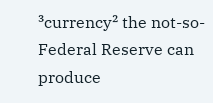³currency² the not-so-Federal Reserve can produce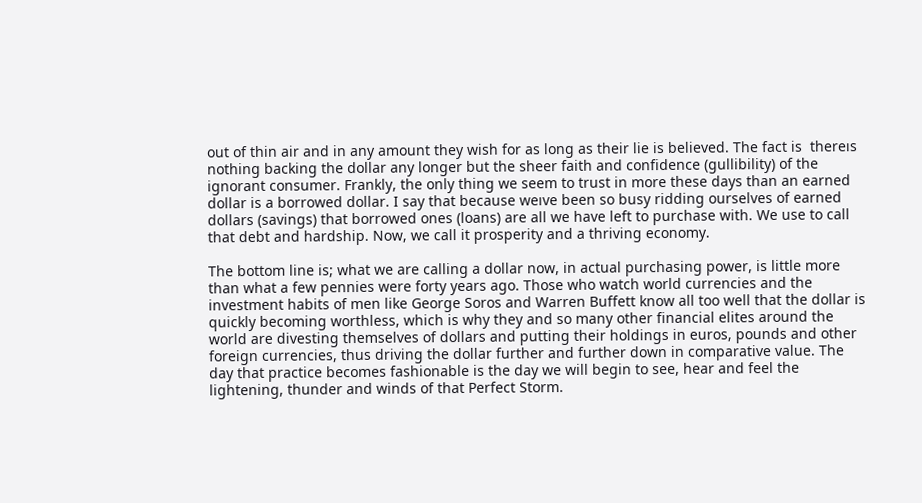out of thin air and in any amount they wish for as long as their lie is believed. The fact is  thereıs nothing backing the dollar any longer but the sheer faith and confidence (gullibility) of the ignorant consumer. Frankly, the only thing we seem to trust in more these days than an earned dollar is a borrowed dollar. I say that because weıve been so busy ridding ourselves of earned dollars (savings) that borrowed ones (loans) are all we have left to purchase with. We use to call that debt and hardship. Now, we call it prosperity and a thriving economy.

The bottom line is; what we are calling a dollar now, in actual purchasing power, is little more than what a few pennies were forty years ago. Those who watch world currencies and the investment habits of men like George Soros and Warren Buffett know all too well that the dollar is quickly becoming worthless, which is why they and so many other financial elites around the world are divesting themselves of dollars and putting their holdings in euros, pounds and other foreign currencies, thus driving the dollar further and further down in comparative value. The day that practice becomes fashionable is the day we will begin to see, hear and feel the lightening, thunder and winds of that Perfect Storm.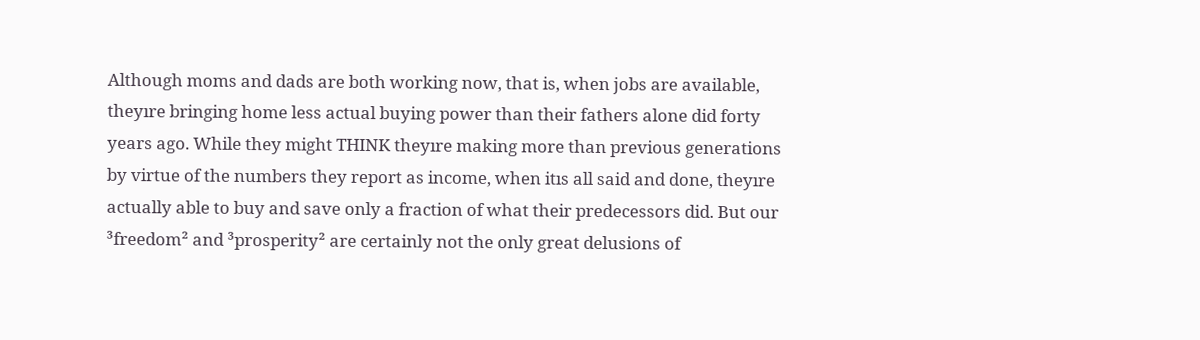Although moms and dads are both working now, that is, when jobs are available, theyıre bringing home less actual buying power than their fathers alone did forty years ago. While they might THINK theyıre making more than previous generations by virtue of the numbers they report as income, when itıs all said and done, theyıre actually able to buy and save only a fraction of what their predecessors did. But our ³freedom² and ³prosperity² are certainly not the only great delusions of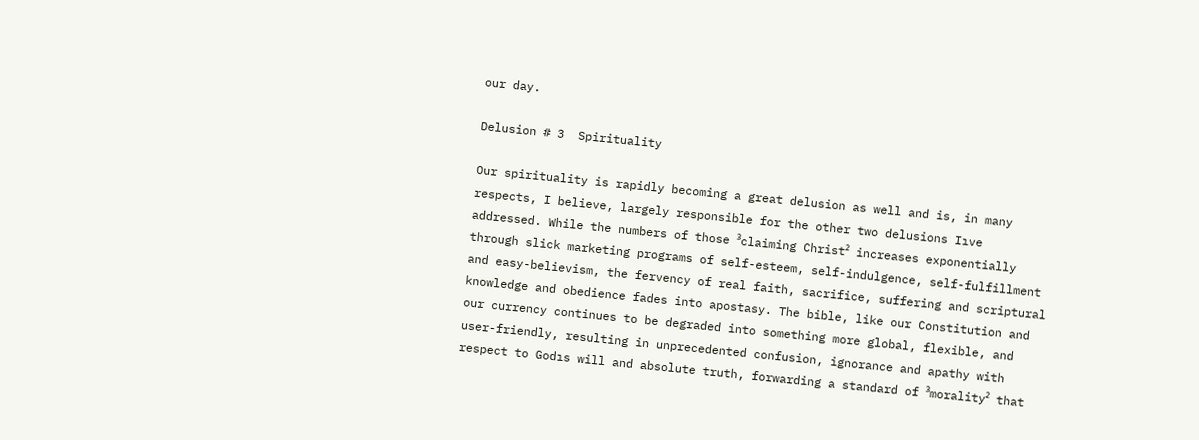our day.

Delusion # 3  Spirituality

Our spirituality is rapidly becoming a great delusion as well and is, in many respects, I believe, largely responsible for the other two delusions Iıve addressed. While the numbers of those ³claiming Christ² increases exponentially through slick marketing programs of self-esteem, self-indulgence, self-fulfillment and easy-believism, the fervency of real faith, sacrifice, suffering and scriptural knowledge and obedience fades into apostasy. The bible, like our Constitution and our currency continues to be degraded into something more global, flexible, and user-friendly, resulting in unprecedented confusion, ignorance and apathy with respect to Godıs will and absolute truth, forwarding a standard of ³morality² that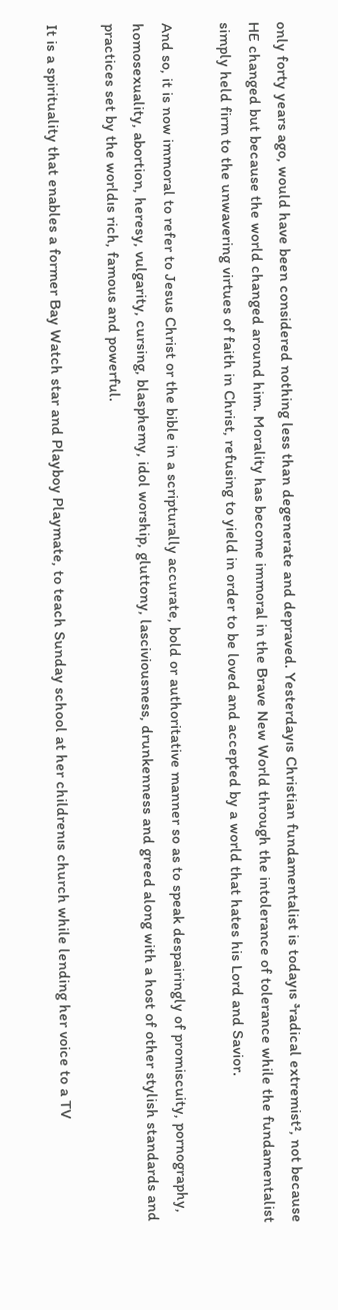only forty years ago, would have been considered nothing less than degenerate and depraved. Yesterdayıs Christian fundamentalist is todayıs ³radical extremist², not because HE changed but because the world changed around him. Morality has become immoral in the Brave New World through the intolerance of tolerance while the fundamentalist simply held firm to the unwavering virtues of faith in Christ, refusing to yield in order to be loved and accepted by a world that hates his Lord and Savior.

And so, it is now immoral to refer to Jesus Christ or the bible in a scripturally accurate, bold or authoritative manner so as to speak despairingly of promiscuity, pornography, homosexuality, abortion, heresy, vulgarity, cursing, blasphemy, idol worship, gluttony, lasciviousness, drunkenness and greed along with a host of other stylish standards and practices set by the worldıs rich, famous and powerful.

It is a spirituality that enables a former Bay Watch star and Playboy Playmate, to teach Sunday school at her childrenıs church while lending her voice to a TV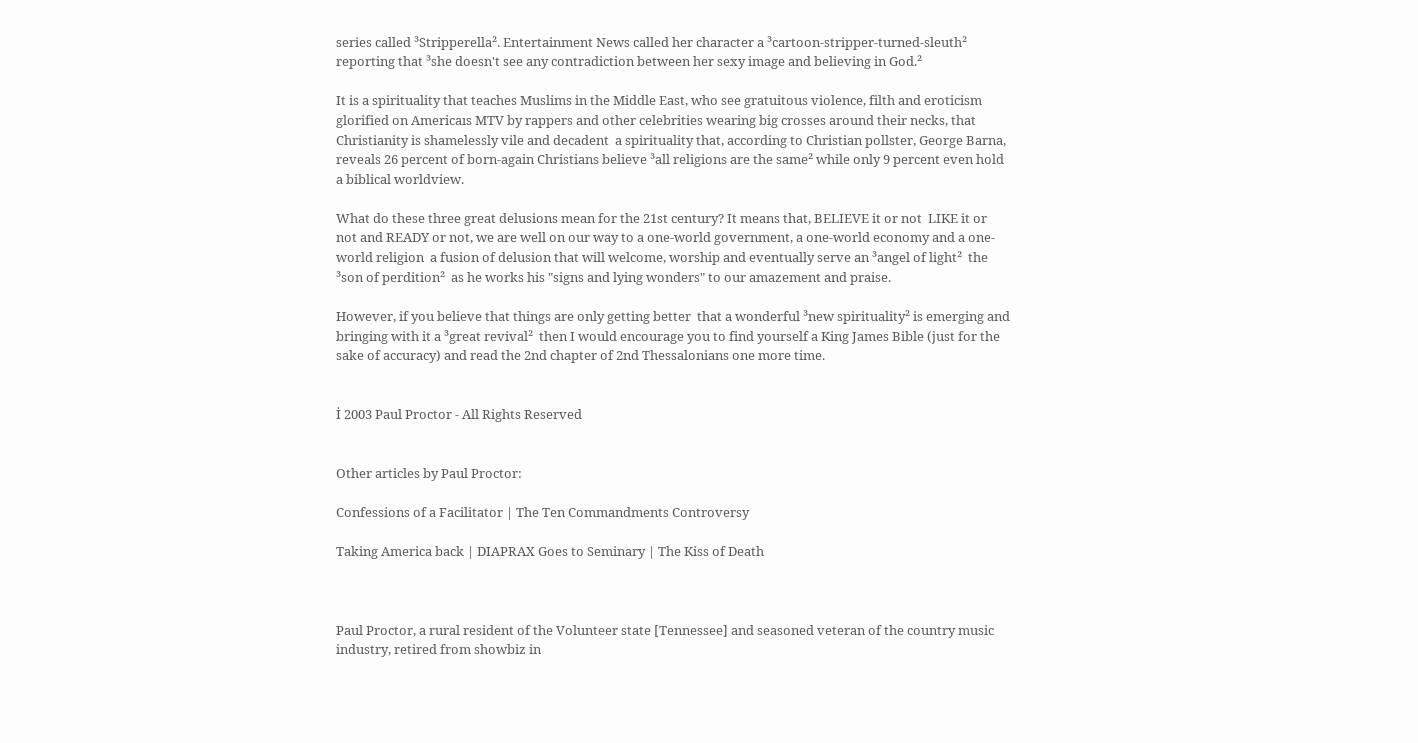series called ³Stripperella². Entertainment News called her character a ³cartoon-stripper-turned-sleuth²  reporting that ³she doesn't see any contradiction between her sexy image and believing in God.²

It is a spirituality that teaches Muslims in the Middle East, who see gratuitous violence, filth and eroticism glorified on Americaıs MTV by rappers and other celebrities wearing big crosses around their necks, that Christianity is shamelessly vile and decadent  a spirituality that, according to Christian pollster, George Barna, reveals 26 percent of born-again Christians believe ³all religions are the same² while only 9 percent even hold a biblical worldview.

What do these three great delusions mean for the 21st century? It means that, BELIEVE it or not  LIKE it or not and READY or not, we are well on our way to a one-world government, a one-world economy and a one-world religion  a fusion of delusion that will welcome, worship and eventually serve an ³angel of light²  the ³son of perdition²  as he works his "signs and lying wonders" to our amazement and praise.

However, if you believe that things are only getting better  that a wonderful ³new spirituality² is emerging and bringing with it a ³great revival²  then I would encourage you to find yourself a King James Bible (just for the sake of accuracy) and read the 2nd chapter of 2nd Thessalonians one more time.


İ 2003 Paul Proctor - All Rights Reserved


Other articles by Paul Proctor:

Confessions of a Facilitator | The Ten Commandments Controversy

Taking America back | DIAPRAX Goes to Seminary | The Kiss of Death



Paul Proctor, a rural resident of the Volunteer state [Tennessee] and seasoned veteran of the country music industry, retired from showbiz in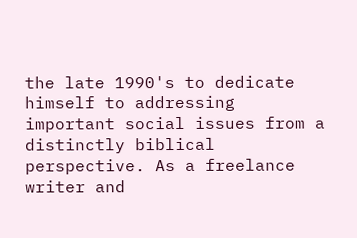the late 1990's to dedicate himself to addressing important social issues from a distinctly biblical perspective. As a freelance writer and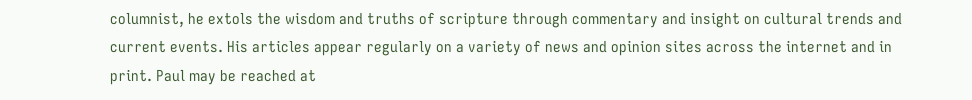columnist, he extols the wisdom and truths of scripture through commentary and insight on cultural trends and current events. His articles appear regularly on a variety of news and opinion sites across the internet and in print. Paul may be reached at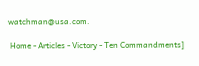watchman@usa.com.

 Home - Articles - Victory - Ten Commandments]